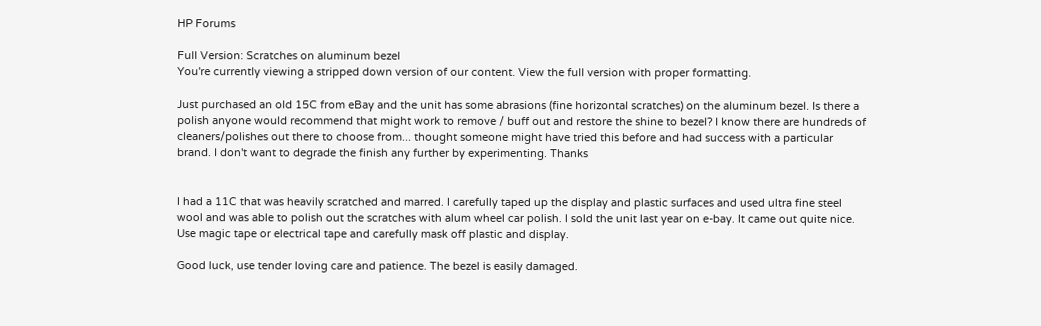HP Forums

Full Version: Scratches on aluminum bezel
You're currently viewing a stripped down version of our content. View the full version with proper formatting.

Just purchased an old 15C from eBay and the unit has some abrasions (fine horizontal scratches) on the aluminum bezel. Is there a polish anyone would recommend that might work to remove / buff out and restore the shine to bezel? I know there are hundreds of cleaners/polishes out there to choose from... thought someone might have tried this before and had success with a particular brand. I don't want to degrade the finish any further by experimenting. Thanks


I had a 11C that was heavily scratched and marred. I carefully taped up the display and plastic surfaces and used ultra fine steel wool and was able to polish out the scratches with alum wheel car polish. I sold the unit last year on e-bay. It came out quite nice. Use magic tape or electrical tape and carefully mask off plastic and display.

Good luck, use tender loving care and patience. The bezel is easily damaged.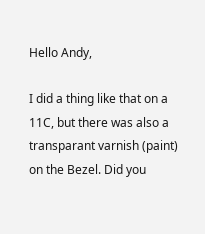Hello Andy,

I did a thing like that on a 11C, but there was also a transparant varnish (paint) on the Bezel. Did you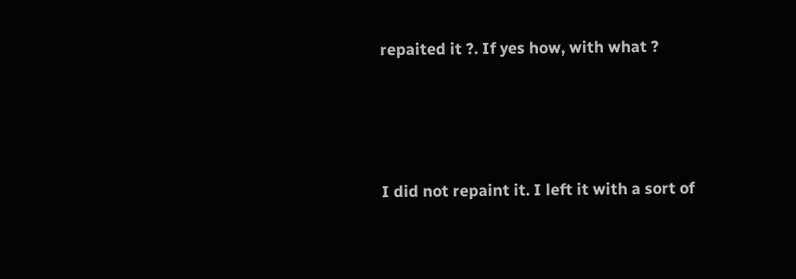repaited it ?. If yes how, with what ?




I did not repaint it. I left it with a sort of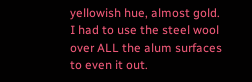yellowish hue, almost gold. I had to use the steel wool over ALL the alum surfaces to even it out.